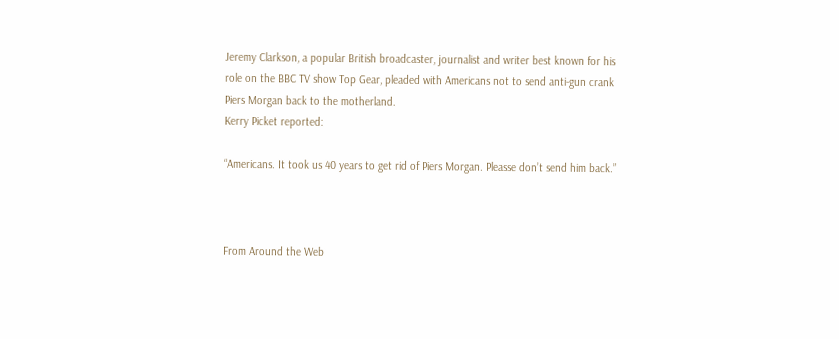Jeremy Clarkson, a popular British broadcaster, journalist and writer best known for his role on the BBC TV show Top Gear, pleaded with Americans not to send anti-gun crank Piers Morgan back to the motherland.
Kerry Picket reported:

“Americans. It took us 40 years to get rid of Piers Morgan. Pleasse don’t send him back.”



From Around the Web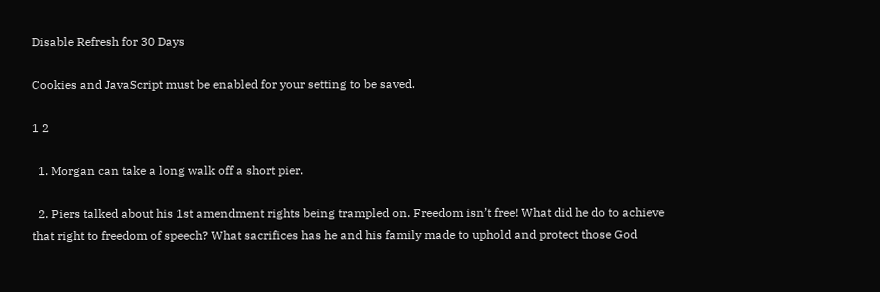Disable Refresh for 30 Days

Cookies and JavaScript must be enabled for your setting to be saved.

1 2

  1. Morgan can take a long walk off a short pier.

  2. Piers talked about his 1st amendment rights being trampled on. Freedom isn’t free! What did he do to achieve that right to freedom of speech? What sacrifices has he and his family made to uphold and protect those God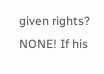given rights? NONE! If his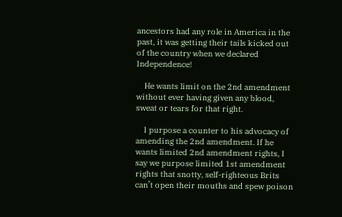ancestors had any role in America in the past, it was getting their tails kicked out of the country when we declared Independence!

    He wants limit on the 2nd amendment without ever having given any blood, sweat or tears for that right.

    I purpose a counter to his advocacy of amending the 2nd amendment. If he wants limited 2nd amendment rights, I say we purpose limited 1st amendment rights that snotty, self-righteous Brits can’t open their mouths and spew poison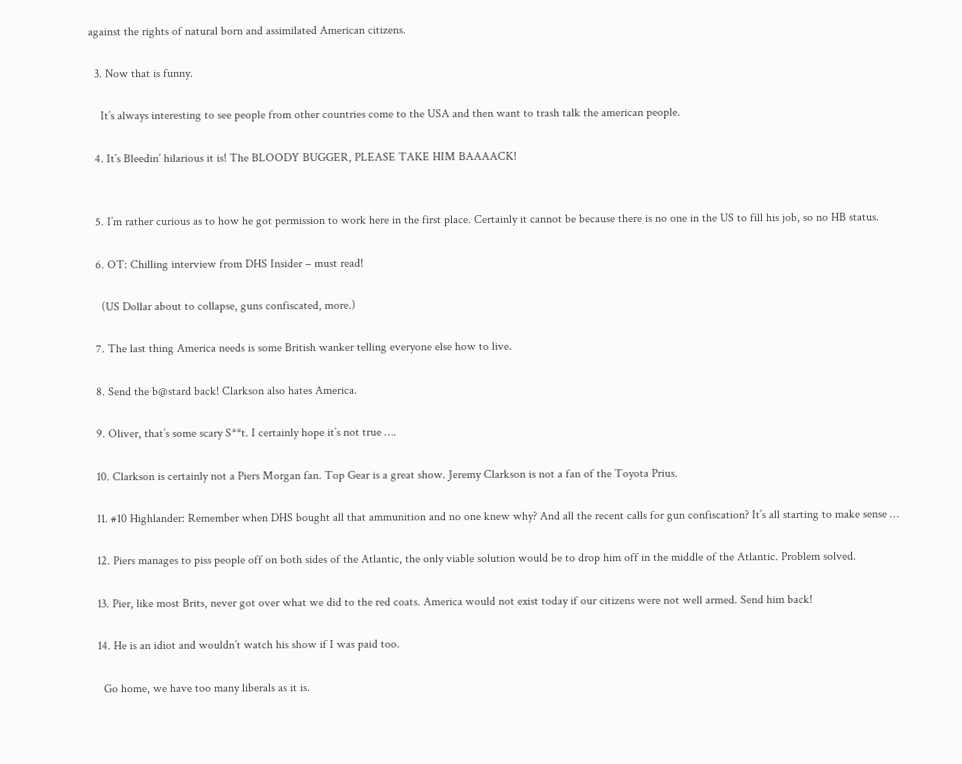against the rights of natural born and assimilated American citizens.

  3. Now that is funny.

    It’s always interesting to see people from other countries come to the USA and then want to trash talk the american people.

  4. It’s Bleedin’ hilarious it is! The BLOODY BUGGER, PLEASE TAKE HIM BAAAACK!


  5. I’m rather curious as to how he got permission to work here in the first place. Certainly it cannot be because there is no one in the US to fill his job, so no HB status.

  6. OT: Chilling interview from DHS Insider – must read!

    (US Dollar about to collapse, guns confiscated, more.)

  7. The last thing America needs is some British wanker telling everyone else how to live.

  8. Send the b@stard back! Clarkson also hates America.

  9. Oliver, that’s some scary S**t. I certainly hope it’s not true ….

  10. Clarkson is certainly not a Piers Morgan fan. Top Gear is a great show. Jeremy Clarkson is not a fan of the Toyota Prius.

  11. #10 Highlander: Remember when DHS bought all that ammunition and no one knew why? And all the recent calls for gun confiscation? It’s all starting to make sense …

  12. Piers manages to piss people off on both sides of the Atlantic, the only viable solution would be to drop him off in the middle of the Atlantic. Problem solved.

  13. Pier, like most Brits, never got over what we did to the red coats. America would not exist today if our citizens were not well armed. Send him back!

  14. He is an idiot and wouldn’t watch his show if I was paid too.

    Go home, we have too many liberals as it is.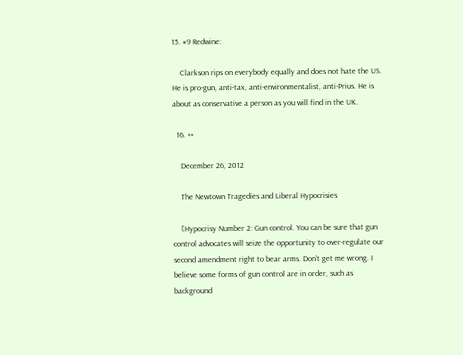15. #9 Redwine:

    Clarkson rips on everybody equally and does not hate the US. He is pro-gun, anti-tax, anti-environmentalist, anti-Prius. He is about as conservative a person as you will find in the UK.

  16. ++

    December 26, 2012

    The Newtown Tragedies and Liberal Hypocrisies

    [Hypocrisy Number 2: Gun control. You can be sure that gun control advocates will seize the opportunity to over-regulate our second amendment right to bear arms. Don’t get me wrong. I believe some forms of gun control are in order, such as background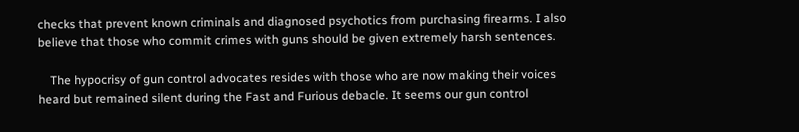checks that prevent known criminals and diagnosed psychotics from purchasing firearms. I also believe that those who commit crimes with guns should be given extremely harsh sentences.

    The hypocrisy of gun control advocates resides with those who are now making their voices heard but remained silent during the Fast and Furious debacle. It seems our gun control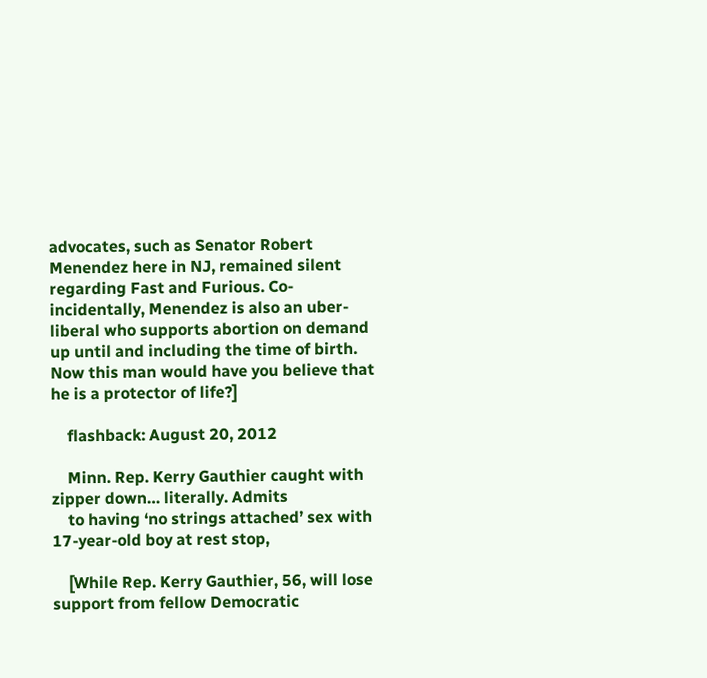advocates, such as Senator Robert Menendez here in NJ, remained silent regarding Fast and Furious. Co-incidentally, Menendez is also an uber-liberal who supports abortion on demand up until and including the time of birth. Now this man would have you believe that he is a protector of life?]

    flashback: August 20, 2012

    Minn. Rep. Kerry Gauthier caught with zipper down… literally. Admits
    to having ‘no strings attached’ sex with 17-year-old boy at rest stop,

    [While Rep. Kerry Gauthier, 56, will lose support from fellow Democratic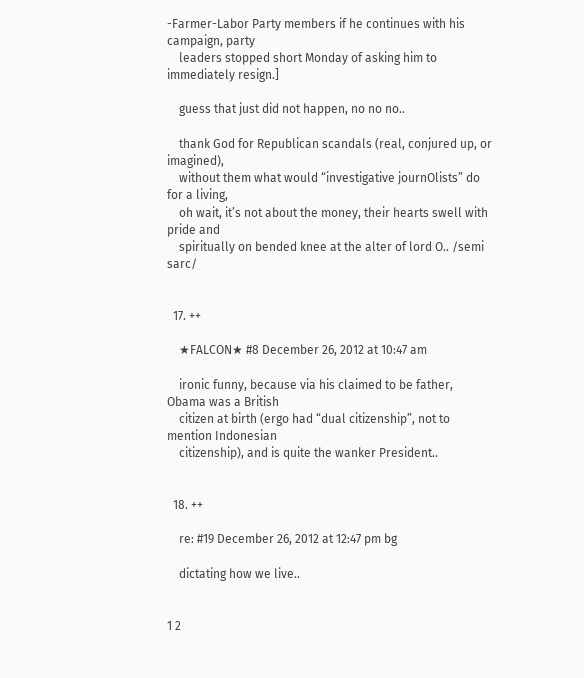-Farmer-Labor Party members if he continues with his campaign, party
    leaders stopped short Monday of asking him to immediately resign.]

    guess that just did not happen, no no no..

    thank God for Republican scandals (real, conjured up, or imagined),
    without them what would “investigative journOlists” do for a living,
    oh wait, it’s not about the money, their hearts swell with pride and
    spiritually on bended knee at the alter of lord O.. /semi sarc/


  17. ++

    ★FALCON★ #8 December 26, 2012 at 10:47 am

    ironic funny, because via his claimed to be father, Obama was a British
    citizen at birth (ergo had “dual citizenship”, not to mention Indonesian
    citizenship), and is quite the wanker President..


  18. ++

    re: #19 December 26, 2012 at 12:47 pm bg

    dictating how we live..


1 2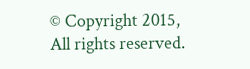© Copyright 2015, All rights reserved.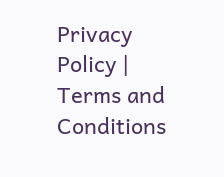Privacy Policy | Terms and Conditions